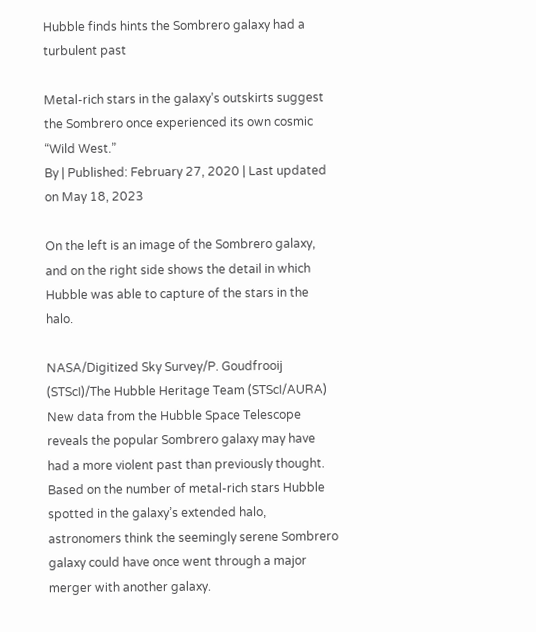Hubble finds hints the Sombrero galaxy had a turbulent past

Metal-rich stars in the galaxy’s outskirts suggest the Sombrero once experienced its own cosmic “Wild West.”
By | Published: February 27, 2020 | Last updated on May 18, 2023

On the left is an image of the Sombrero galaxy, and on the right side shows the detail in which Hubble was able to capture of the stars in the halo.

NASA/Digitized Sky Survey/P. Goudfrooij (STScI)/The Hubble Heritage Team (STScI/AURA)
New data from the Hubble Space Telescope reveals the popular Sombrero galaxy may have had a more violent past than previously thought. Based on the number of metal-rich stars Hubble spotted in the galaxy’s extended halo, astronomers think the seemingly serene Sombrero galaxy could have once went through a major merger with another galaxy.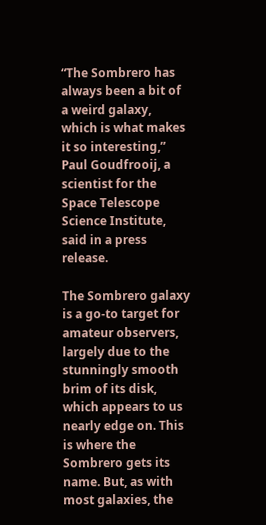“The Sombrero has always been a bit of a weird galaxy, which is what makes it so interesting,” Paul Goudfrooij, a scientist for the Space Telescope Science Institute, said in a press release.

The Sombrero galaxy is a go-to target for amateur observers, largely due to the stunningly smooth brim of its disk, which appears to us nearly edge on. This is where the Sombrero gets its name. But, as with most galaxies, the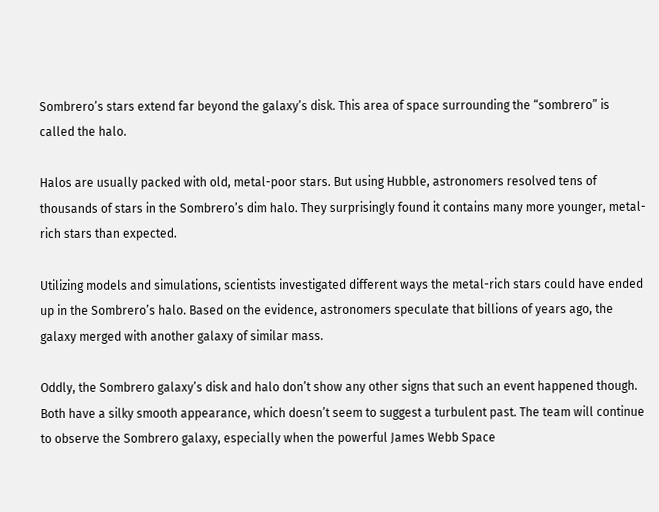Sombrero’s stars extend far beyond the galaxy’s disk. This area of space surrounding the “sombrero” is called the halo.

Halos are usually packed with old, metal-poor stars. But using Hubble, astronomers resolved tens of thousands of stars in the Sombrero’s dim halo. They surprisingly found it contains many more younger, metal-rich stars than expected.

Utilizing models and simulations, scientists investigated different ways the metal-rich stars could have ended up in the Sombrero’s halo. Based on the evidence, astronomers speculate that billions of years ago, the galaxy merged with another galaxy of similar mass.

Oddly, the Sombrero galaxy’s disk and halo don’t show any other signs that such an event happened though. Both have a silky smooth appearance, which doesn’t seem to suggest a turbulent past. The team will continue to observe the Sombrero galaxy, especially when the powerful James Webb Space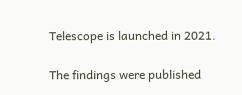Telescope is launched in 2021.

The findings were published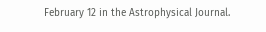February 12 in the Astrophysical Journal.